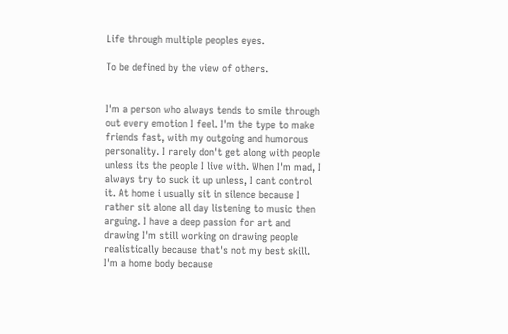Life through multiple peoples eyes.

To be defined by the view of others.


I'm a person who always tends to smile through out every emotion I feel. I'm the type to make friends fast, with my outgoing and humorous personality. I rarely don't get along with people unless its the people I live with. When I'm mad, I always try to suck it up unless, I cant control it. At home i usually sit in silence because I rather sit alone all day listening to music then arguing. I have a deep passion for art and drawing I'm still working on drawing people realistically because that's not my best skill. I'm a home body because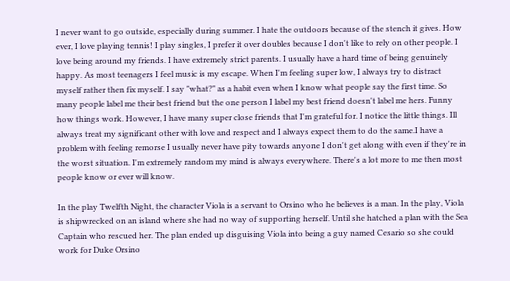I never want to go outside, especially during summer. I hate the outdoors because of the stench it gives. How ever, I love playing tennis! I play singles, I prefer it over doubles because I don't like to rely on other people. I love being around my friends. I have extremely strict parents. I usually have a hard time of being genuinely happy. As most teenagers I feel music is my escape. When I'm feeling super low, I always try to distract myself rather then fix myself. I say "what?" as a habit even when I know what people say the first time. So many people label me their best friend but the one person I label my best friend doesn't label me hers. Funny how things work. However, I have many super close friends that I'm grateful for. I notice the little things. Ill always treat my significant other with love and respect and I always expect them to do the same.I have a problem with feeling remorse I usually never have pity towards anyone I don't get along with even if they're in the worst situation. I'm extremely random my mind is always everywhere. There's a lot more to me then most people know or ever will know.

In the play Twelfth Night, the character Viola is a servant to Orsino who he believes is a man. In the play, Viola is shipwrecked on an island where she had no way of supporting herself. Until she hatched a plan with the Sea Captain who rescued her. The plan ended up disguising Viola into being a guy named Cesario so she could work for Duke Orsino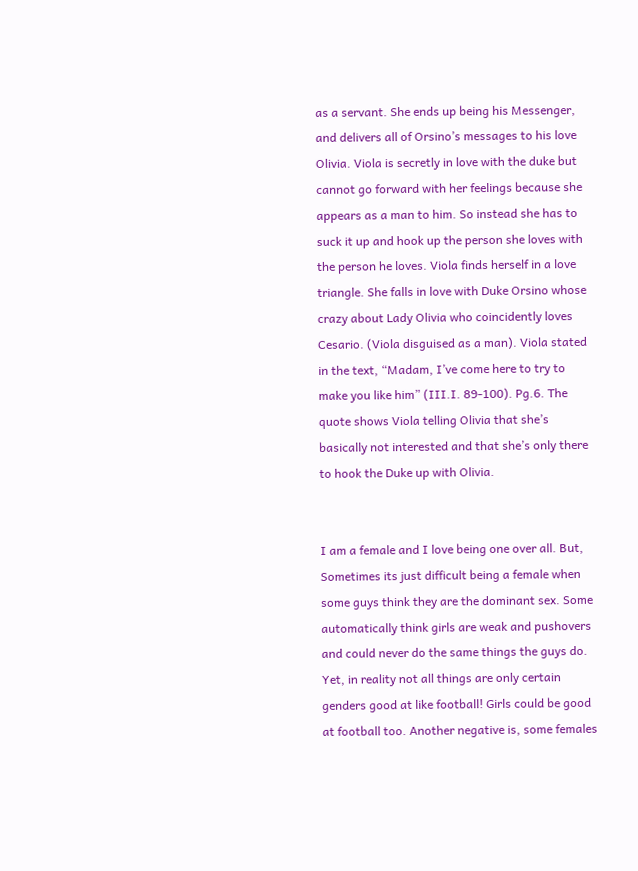as a servant. She ends up being his Messenger, and delivers all of Orsino’s messages to his love Olivia. Viola is secretly in love with the duke but cannot go forward with her feelings because she appears as a man to him. So instead she has to suck it up and hook up the person she loves with the person he loves. Viola finds herself in a love triangle. She falls in love with Duke Orsino whose crazy about Lady Olivia who coincidently loves Cesario. (Viola disguised as a man). Viola stated in the text, “Madam, I’ve come here to try to make you like him” (III.I. 89-100). Pg.6. The quote shows Viola telling Olivia that she’s basically not interested and that she’s only there to hook the Duke up with Olivia.


I am a female and I love being one over all. But, Sometimes its just difficult being a female when some guys think they are the dominant sex. Some automatically think girls are weak and pushovers and could never do the same things the guys do. Yet, in reality not all things are only certain genders good at like football! Girls could be good at football too. Another negative is, some females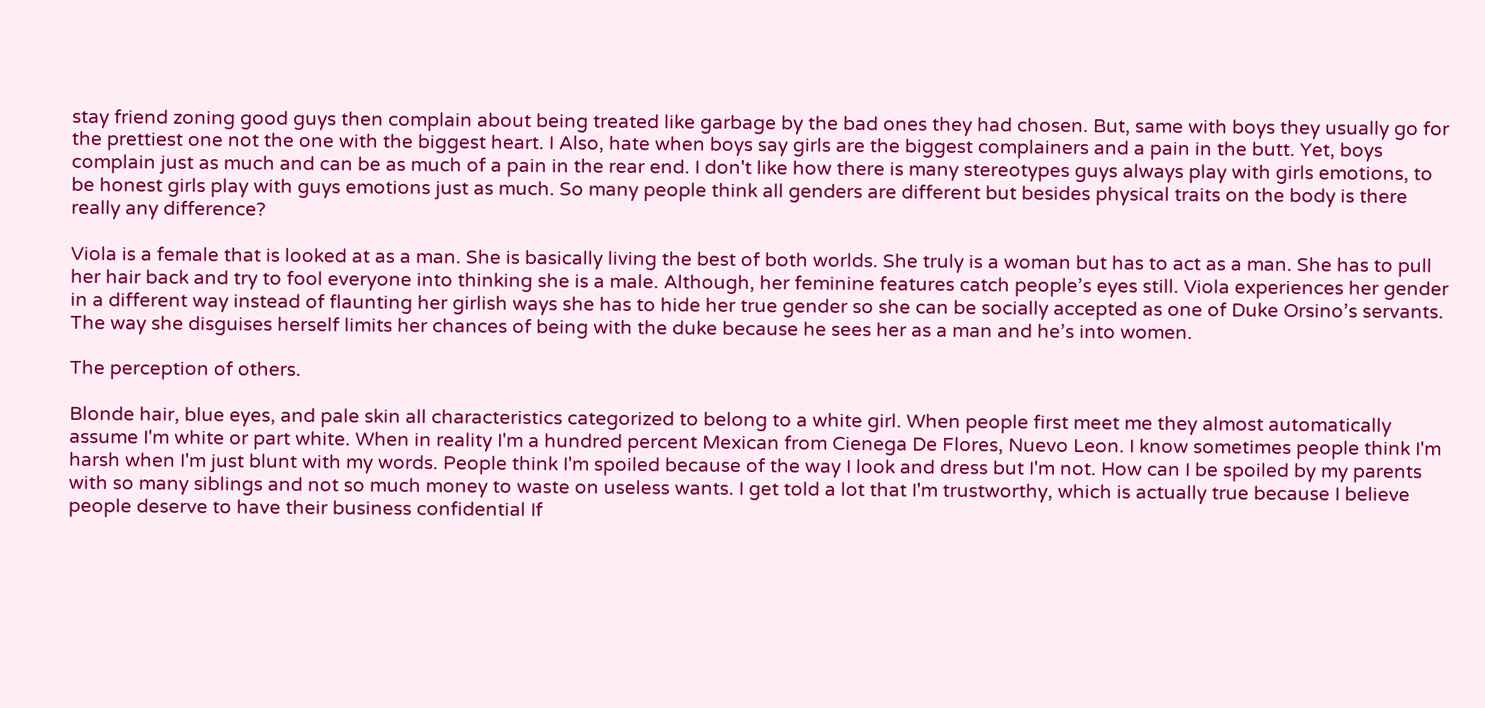stay friend zoning good guys then complain about being treated like garbage by the bad ones they had chosen. But, same with boys they usually go for the prettiest one not the one with the biggest heart. I Also, hate when boys say girls are the biggest complainers and a pain in the butt. Yet, boys complain just as much and can be as much of a pain in the rear end. I don't like how there is many stereotypes guys always play with girls emotions, to be honest girls play with guys emotions just as much. So many people think all genders are different but besides physical traits on the body is there really any difference?

Viola is a female that is looked at as a man. She is basically living the best of both worlds. She truly is a woman but has to act as a man. She has to pull her hair back and try to fool everyone into thinking she is a male. Although, her feminine features catch people’s eyes still. Viola experiences her gender in a different way instead of flaunting her girlish ways she has to hide her true gender so she can be socially accepted as one of Duke Orsino’s servants. The way she disguises herself limits her chances of being with the duke because he sees her as a man and he’s into women.

The perception of others.

Blonde hair, blue eyes, and pale skin all characteristics categorized to belong to a white girl. When people first meet me they almost automatically assume I'm white or part white. When in reality I'm a hundred percent Mexican from Cienega De Flores, Nuevo Leon. I know sometimes people think I'm harsh when I'm just blunt with my words. People think I'm spoiled because of the way I look and dress but I'm not. How can I be spoiled by my parents with so many siblings and not so much money to waste on useless wants. I get told a lot that I'm trustworthy, which is actually true because I believe people deserve to have their business confidential If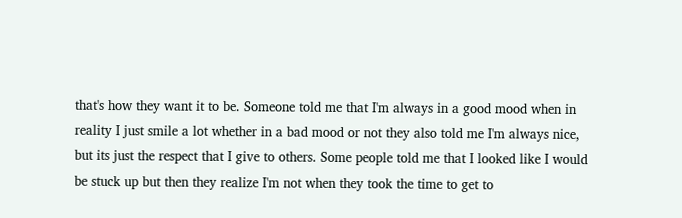that's how they want it to be. Someone told me that I'm always in a good mood when in reality I just smile a lot whether in a bad mood or not they also told me I'm always nice, but its just the respect that I give to others. Some people told me that I looked like I would be stuck up but then they realize I'm not when they took the time to get to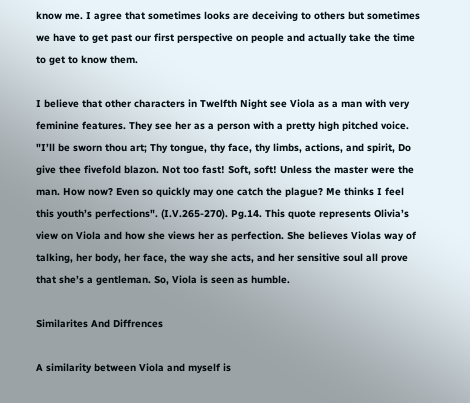know me. I agree that sometimes looks are deceiving to others but sometimes we have to get past our first perspective on people and actually take the time to get to know them.

I believe that other characters in Twelfth Night see Viola as a man with very feminine features. They see her as a person with a pretty high pitched voice. "I’ll be sworn thou art; Thy tongue, thy face, thy limbs, actions, and spirit, Do give thee fivefold blazon. Not too fast! Soft, soft! Unless the master were the man. How now? Even so quickly may one catch the plague? Me thinks I feel this youth’s perfections". (I.V.265-270). Pg.14. This quote represents Olivia’s view on Viola and how she views her as perfection. She believes Violas way of talking, her body, her face, the way she acts, and her sensitive soul all prove that she’s a gentleman. So, Viola is seen as humble.

Similarites And Diffrences

A similarity between Viola and myself is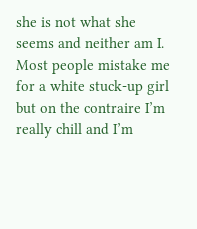she is not what she seems and neither am I. Most people mistake me for a white stuck-up girl but on the contraire I’m really chill and I’m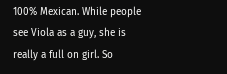100% Mexican. While people see Viola as a guy, she is really a full on girl. So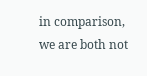in comparison, we are both not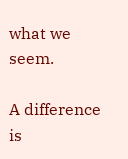what we seem.

A difference is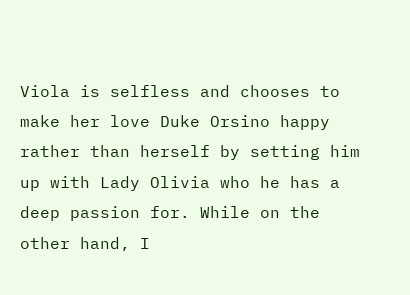Viola is selfless and chooses to make her love Duke Orsino happy rather than herself by setting him up with Lady Olivia who he has a deep passion for. While on the other hand, I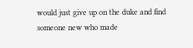would just give up on the duke and find someone new who made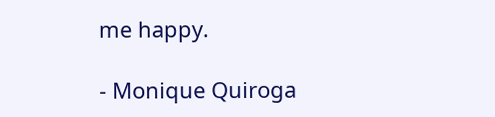me happy.

- Monique Quiroga